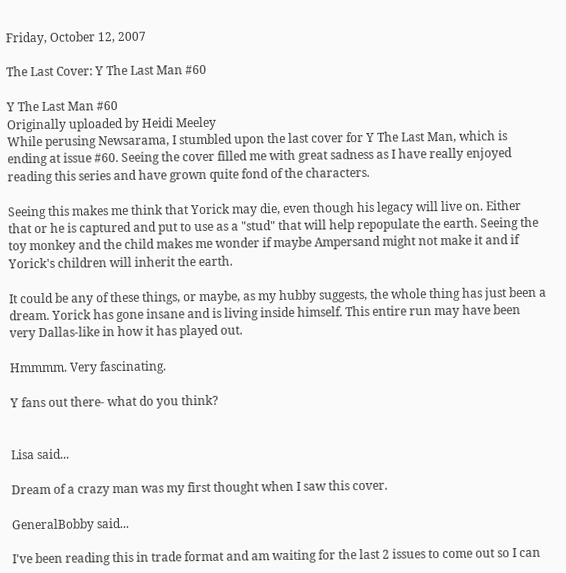Friday, October 12, 2007

The Last Cover: Y The Last Man #60

Y The Last Man #60
Originally uploaded by Heidi Meeley
While perusing Newsarama, I stumbled upon the last cover for Y The Last Man, which is ending at issue #60. Seeing the cover filled me with great sadness as I have really enjoyed reading this series and have grown quite fond of the characters.

Seeing this makes me think that Yorick may die, even though his legacy will live on. Either that or he is captured and put to use as a "stud" that will help repopulate the earth. Seeing the toy monkey and the child makes me wonder if maybe Ampersand might not make it and if Yorick's children will inherit the earth.

It could be any of these things, or maybe, as my hubby suggests, the whole thing has just been a dream. Yorick has gone insane and is living inside himself. This entire run may have been very Dallas-like in how it has played out.

Hmmmm. Very fascinating.

Y fans out there- what do you think?


Lisa said...

Dream of a crazy man was my first thought when I saw this cover.

GeneralBobby said...

I've been reading this in trade format and am waiting for the last 2 issues to come out so I can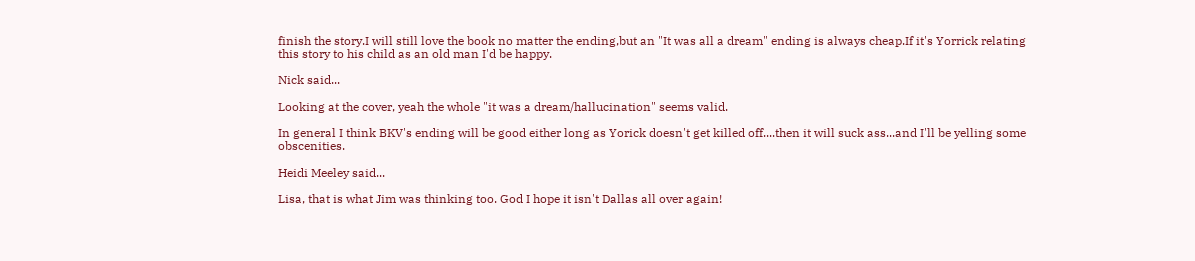finish the story.I will still love the book no matter the ending,but an "It was all a dream" ending is always cheap.If it's Yorrick relating this story to his child as an old man I'd be happy.

Nick said...

Looking at the cover, yeah the whole "it was a dream/hallucination" seems valid.

In general I think BKV's ending will be good either long as Yorick doesn't get killed off....then it will suck ass...and I'll be yelling some obscenities.

Heidi Meeley said...

Lisa, that is what Jim was thinking too. God I hope it isn't Dallas all over again!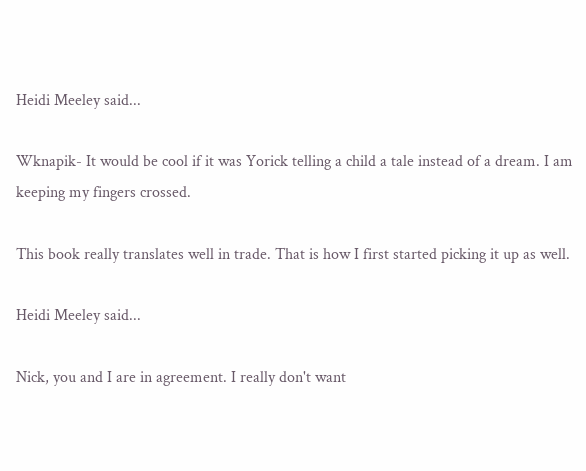Heidi Meeley said...

Wknapik- It would be cool if it was Yorick telling a child a tale instead of a dream. I am keeping my fingers crossed.

This book really translates well in trade. That is how I first started picking it up as well.

Heidi Meeley said...

Nick, you and I are in agreement. I really don't want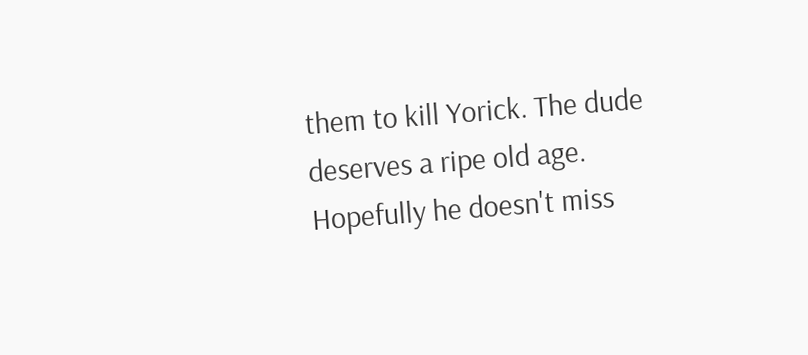them to kill Yorick. The dude deserves a ripe old age. Hopefully he doesn't miss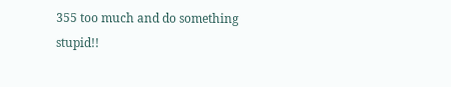355 too much and do something stupid!!